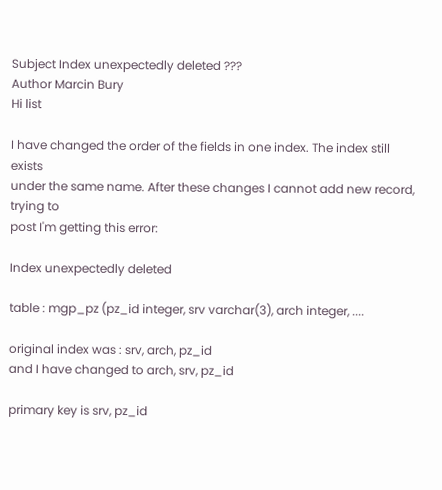Subject Index unexpectedly deleted ???
Author Marcin Bury
Hi list

I have changed the order of the fields in one index. The index still exists
under the same name. After these changes I cannot add new record, trying to
post I'm getting this error:

Index unexpectedly deleted

table : mgp_pz (pz_id integer, srv varchar(3), arch integer, ....

original index was : srv, arch, pz_id
and I have changed to arch, srv, pz_id

primary key is srv, pz_id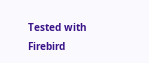Tested with Firebird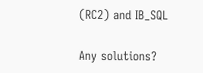(RC2) and IB_SQL

Any solutions?